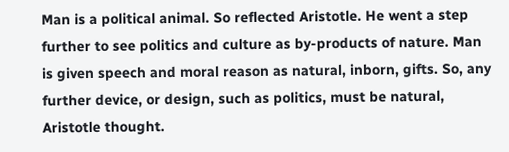Man is a political animal. So reflected Aristotle. He went a step further to see politics and culture as by-products of nature. Man is given speech and moral reason as natural, inborn, gifts. So, any further device, or design, such as politics, must be natural, Aristotle thought.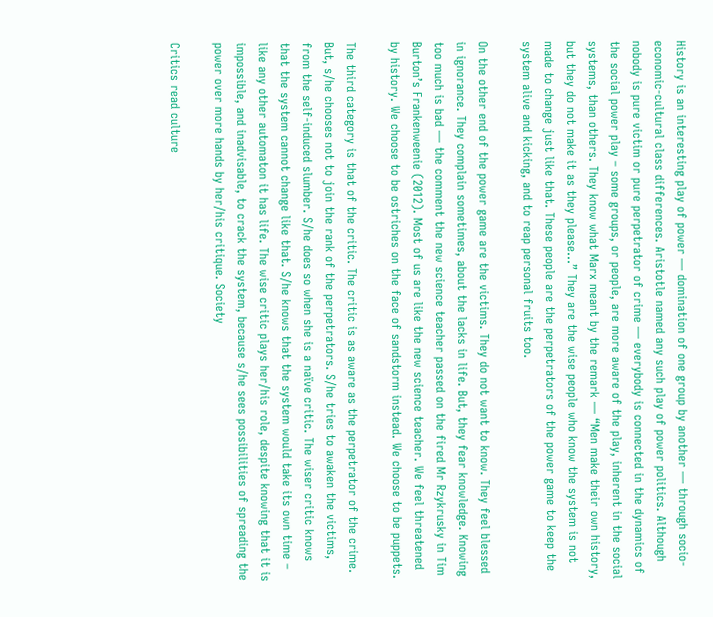History is an interesting play of power — domination of one group by another — through socio-economic-cultural class differences. Aristotle named any such play of power politics. Although nobody is pure victim or pure perpetrator of crime — everybody is connected in the dynamics of the social power play – some groups, or people, are more aware of the play, inherent in the social systems, than others. They know what Marx meant by the remark — “Men make their own history, but they do not make it as they please…” They are the wise people who know the system is not made to change just like that. These people are the perpetrators of the power game to keep the system alive and kicking, and to reap personal fruits too.

On the other end of the power game are the victims. They do not want to know. They feel blessed in ignorance. They complain sometimes, about the lacks in life. But, they fear knowledge. Knowing too much is bad — the comment the new science teacher passed on the fired Mr Rzykrusky in Tim Burton’s Frankenweenie (2012). Most of us are like the new science teacher. We feel threatened by history. We choose to be ostriches on the face of sandstorm instead. We choose to be puppets.

The third category is that of the critic. The critic is as aware as the perpetrator of the crime. But, s/he chooses not to join the rank of the perpetrators. S/he tries to awaken the victims, from the self-induced slumber. S/he does so when she is a naïve critic. The wiser critic knows that the system cannot change like that. S/he knows that the system would take its own time – like any other automaton it has life. The wise critic plays her/his role, despite knowing that it is impossible, and inadvisable, to crack the system, because s/he sees possibilities of spreading the power over more hands by her/his critique. Society

Critics read culture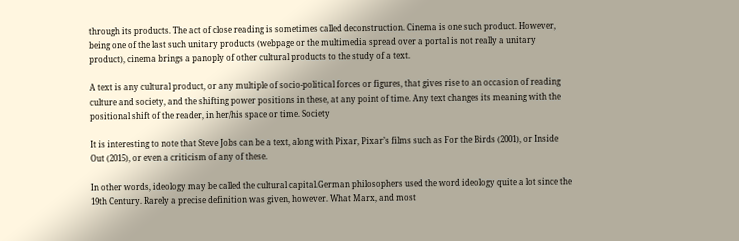through its products. The act of close reading is sometimes called deconstruction. Cinema is one such product. However, being one of the last such unitary products (webpage or the multimedia spread over a portal is not really a unitary product), cinema brings a panoply of other cultural products to the study of a text.

A text is any cultural product, or any multiple of socio-political forces or figures, that gives rise to an occasion of reading culture and society, and the shifting power positions in these, at any point of time. Any text changes its meaning with the positional shift of the reader, in her/his space or time. Society

It is interesting to note that Steve Jobs can be a text, along with Pixar, Pixar’s films such as For the Birds (2001), or Inside Out (2015), or even a criticism of any of these.

In other words, ideology may be called the cultural capital.German philosophers used the word ideology quite a lot since the 19th Century. Rarely a precise definition was given, however. What Marx, and most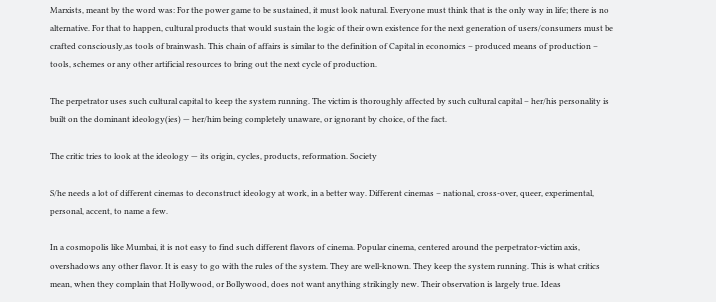Marxists, meant by the word was: For the power game to be sustained, it must look natural. Everyone must think that is the only way in life; there is no alternative. For that to happen, cultural products that would sustain the logic of their own existence for the next generation of users/consumers must be crafted consciously,as tools of brainwash. This chain of affairs is similar to the definition of Capital in economics – produced means of production – tools, schemes or any other artificial resources to bring out the next cycle of production.

The perpetrator uses such cultural capital to keep the system running. The victim is thoroughly affected by such cultural capital – her/his personality is built on the dominant ideology(ies) — her/him being completely unaware, or ignorant by choice, of the fact.

The critic tries to look at the ideology — its origin, cycles, products, reformation. Society

S/he needs a lot of different cinemas to deconstruct ideology at work, in a better way. Different cinemas – national, cross-over, queer, experimental, personal, accent, to name a few.

In a cosmopolis like Mumbai, it is not easy to find such different flavors of cinema. Popular cinema, centered around the perpetrator-victim axis, overshadows any other flavor. It is easy to go with the rules of the system. They are well-known. They keep the system running. This is what critics mean, when they complain that Hollywood, or Bollywood, does not want anything strikingly new. Their observation is largely true. Ideas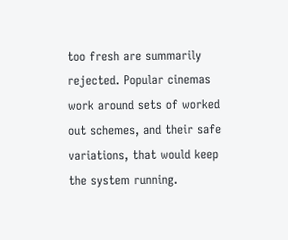too fresh are summarily rejected. Popular cinemas work around sets of worked out schemes, and their safe variations, that would keep the system running.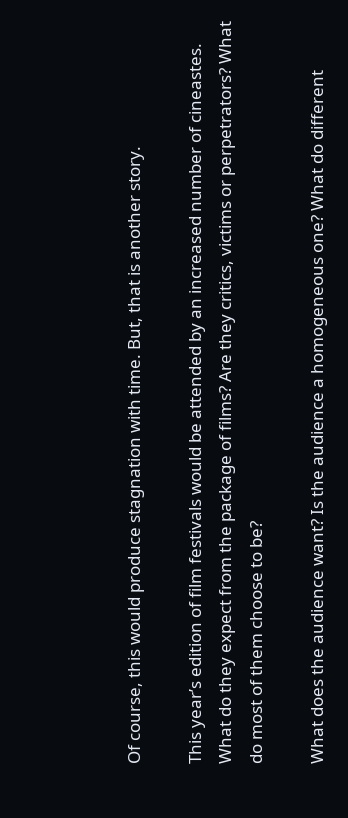Of course, this would produce stagnation with time. But, that is another story.

This year’s edition of film festivals would be attended by an increased number of cineastes. What do they expect from the package of films? Are they critics, victims or perpetrators? What do most of them choose to be?

What does the audience want? Is the audience a homogeneous one? What do different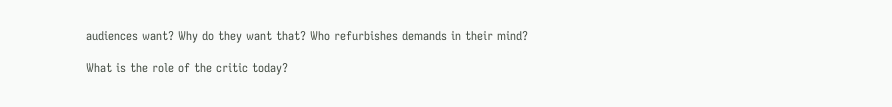audiences want? Why do they want that? Who refurbishes demands in their mind?

What is the role of the critic today?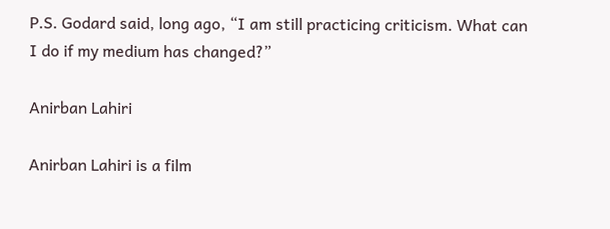P.S. Godard said, long ago, “I am still practicing criticism. What can I do if my medium has changed?”

Anirban Lahiri

Anirban Lahiri is a film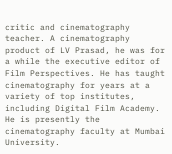critic and cinematography teacher. A cinematography product of LV Prasad, he was for a while the executive editor of Film Perspectives. He has taught cinematography for years at a variety of top institutes, including Digital Film Academy. He is presently the cinematography faculty at Mumbai University.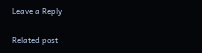Leave a Reply

Related post